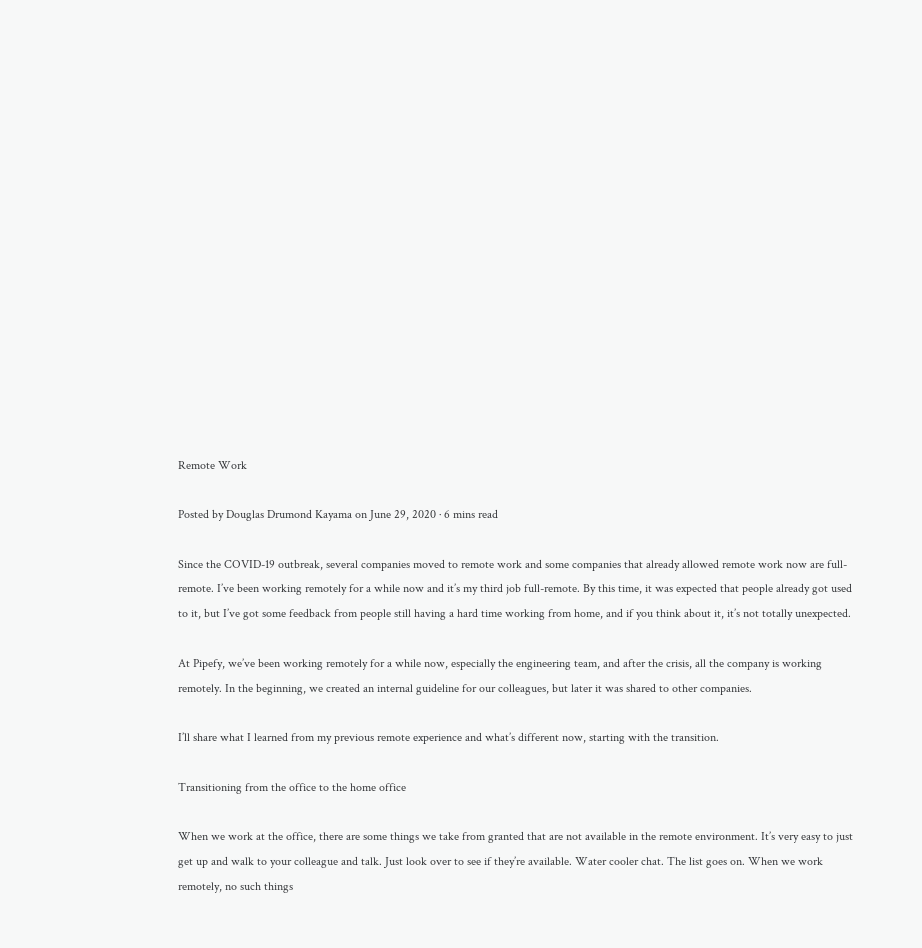Remote Work

Posted by Douglas Drumond Kayama on June 29, 2020 · 6 mins read

Since the COVID-19 outbreak, several companies moved to remote work and some companies that already allowed remote work now are full-remote. I’ve been working remotely for a while now and it’s my third job full-remote. By this time, it was expected that people already got used to it, but I’ve got some feedback from people still having a hard time working from home, and if you think about it, it’s not totally unexpected.

At Pipefy, we’ve been working remotely for a while now, especially the engineering team, and after the crisis, all the company is working remotely. In the beginning, we created an internal guideline for our colleagues, but later it was shared to other companies.

I’ll share what I learned from my previous remote experience and what’s different now, starting with the transition.

Transitioning from the office to the home office

When we work at the office, there are some things we take from granted that are not available in the remote environment. It’s very easy to just get up and walk to your colleague and talk. Just look over to see if they’re available. Water cooler chat. The list goes on. When we work remotely, no such things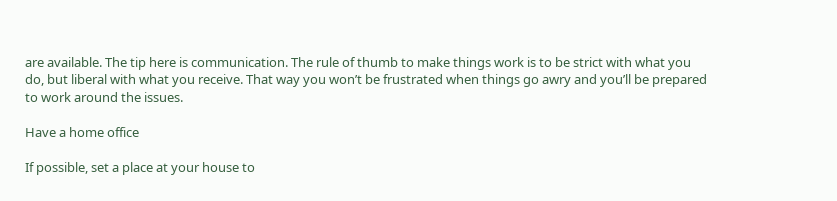are available. The tip here is communication. The rule of thumb to make things work is to be strict with what you do, but liberal with what you receive. That way you won’t be frustrated when things go awry and you’ll be prepared to work around the issues.

Have a home office

If possible, set a place at your house to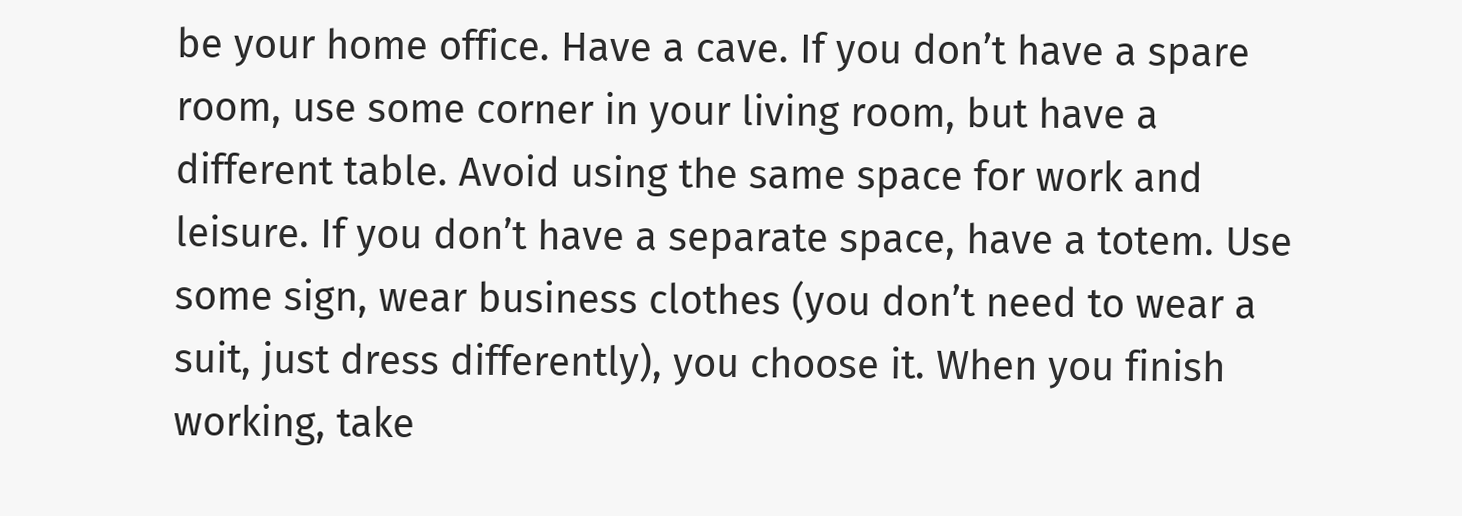be your home office. Have a cave. If you don’t have a spare room, use some corner in your living room, but have a different table. Avoid using the same space for work and leisure. If you don’t have a separate space, have a totem. Use some sign, wear business clothes (you don’t need to wear a suit, just dress differently), you choose it. When you finish working, take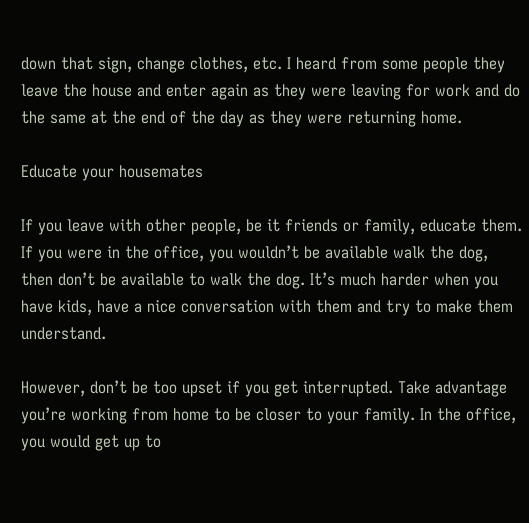down that sign, change clothes, etc. I heard from some people they leave the house and enter again as they were leaving for work and do the same at the end of the day as they were returning home.

Educate your housemates

If you leave with other people, be it friends or family, educate them. If you were in the office, you wouldn’t be available walk the dog, then don’t be available to walk the dog. It’s much harder when you have kids, have a nice conversation with them and try to make them understand.

However, don’t be too upset if you get interrupted. Take advantage you’re working from home to be closer to your family. In the office, you would get up to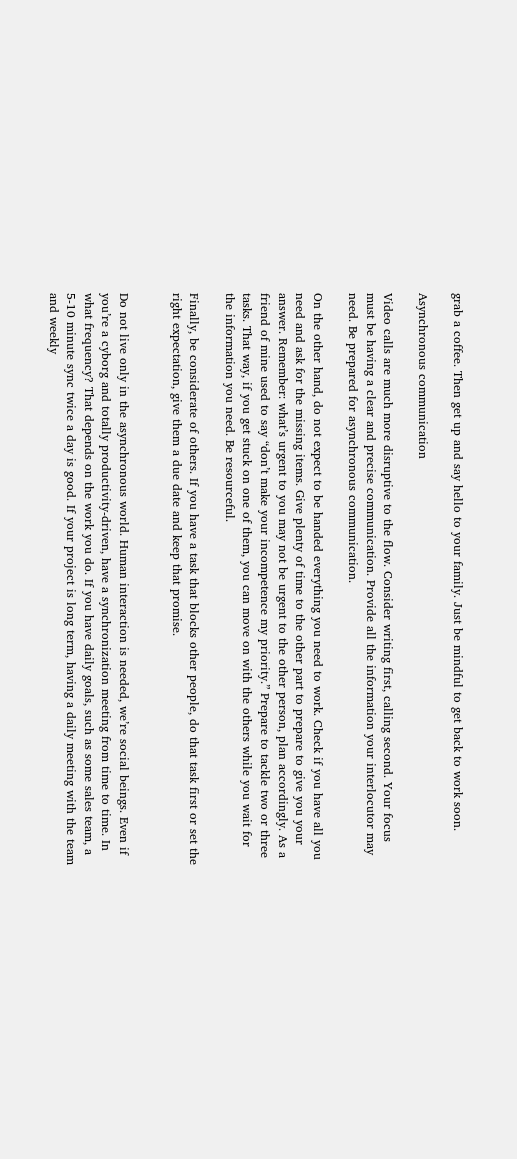grab a coffee. Then get up and say hello to your family. Just be mindful to get back to work soon.

Asynchronous communication

Video calls are much more disruptive to the flow. Consider writing first, calling second. Your focus must be having a clear and precise communication. Provide all the information your interlocutor may need. Be prepared for asynchronous communication.

On the other hand, do not expect to be handed everything you need to work. Check if you have all you need and ask for the missing items. Give plenty of time to the other part to prepare to give you your answer. Remember: what’s urgent to you may not be urgent to the other person, plan accordingly. As a friend of mine used to say “don’t make your incompetence my priority.” Prepare to tackle two or three tasks. That way, if you get stuck on one of them, you can move on with the others while you wait for the information you need. Be resourceful.

Finally, be considerate of others. If you have a task that blocks other people, do that task first or set the right expectation, give them a due date and keep that promise.


Do not live only in the asynchronous world. Human interaction is needed, we’re social beings. Even if you’re a cyborg and totally productivity-driven, have a synchronization meeting from time to time. In what frequency? That depends on the work you do. If you have daily goals, such as some sales team, a 5-10 minute sync twice a day is good. If your project is long term, having a daily meeting with the team and weekly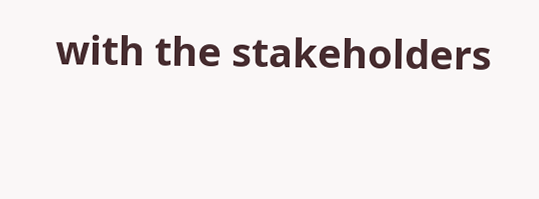with the stakeholders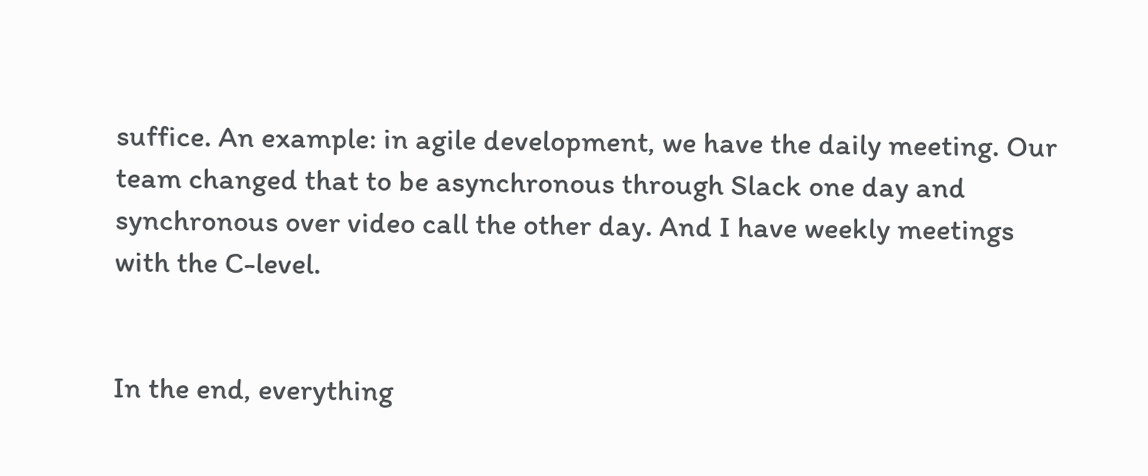suffice. An example: in agile development, we have the daily meeting. Our team changed that to be asynchronous through Slack one day and synchronous over video call the other day. And I have weekly meetings with the C-level.


In the end, everything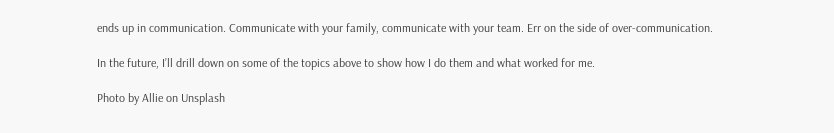ends up in communication. Communicate with your family, communicate with your team. Err on the side of over-communication.

In the future, I’ll drill down on some of the topics above to show how I do them and what worked for me.

Photo by Allie on Unsplash